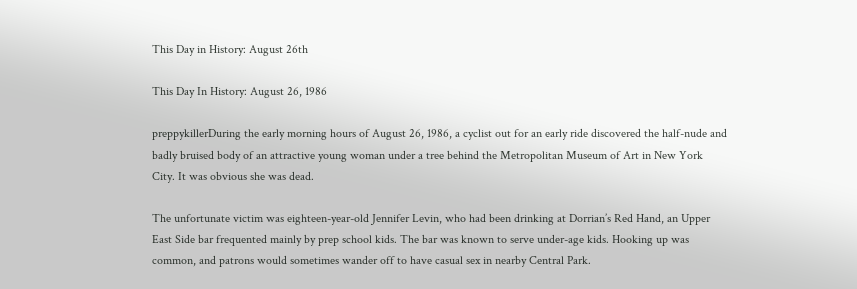This Day in History: August 26th

This Day In History: August 26, 1986

preppykillerDuring the early morning hours of August 26, 1986, a cyclist out for an early ride discovered the half-nude and badly bruised body of an attractive young woman under a tree behind the Metropolitan Museum of Art in New York City. It was obvious she was dead.

The unfortunate victim was eighteen-year-old Jennifer Levin, who had been drinking at Dorrian’s Red Hand, an Upper East Side bar frequented mainly by prep school kids. The bar was known to serve under-age kids. Hooking up was common, and patrons would sometimes wander off to have casual sex in nearby Central Park.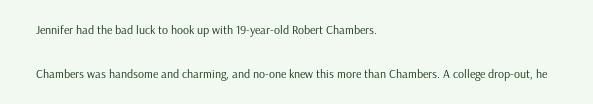Jennifer had the bad luck to hook up with 19-year-old Robert Chambers.

Chambers was handsome and charming, and no-one knew this more than Chambers. A college drop-out, he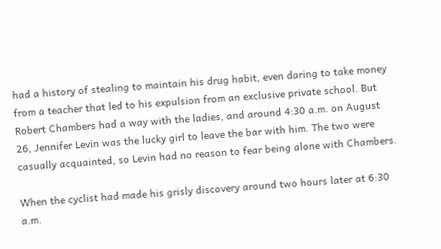had a history of stealing to maintain his drug habit, even daring to take money from a teacher that led to his expulsion from an exclusive private school. But Robert Chambers had a way with the ladies, and around 4:30 a.m. on August 26, Jennifer Levin was the lucky girl to leave the bar with him. The two were casually acquainted, so Levin had no reason to fear being alone with Chambers.

When the cyclist had made his grisly discovery around two hours later at 6:30 a.m.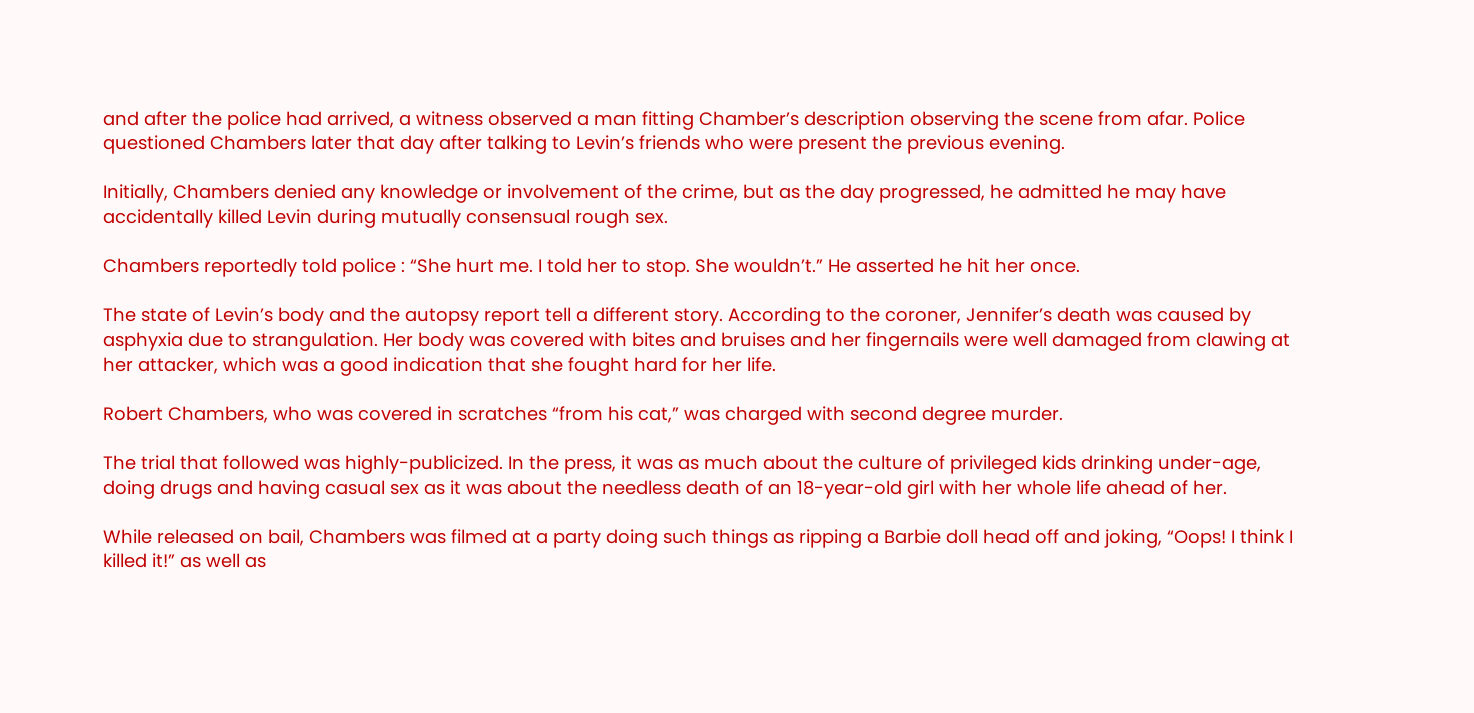and after the police had arrived, a witness observed a man fitting Chamber’s description observing the scene from afar. Police questioned Chambers later that day after talking to Levin’s friends who were present the previous evening.

Initially, Chambers denied any knowledge or involvement of the crime, but as the day progressed, he admitted he may have accidentally killed Levin during mutually consensual rough sex.

Chambers reportedly told police : “She hurt me. I told her to stop. She wouldn’t.” He asserted he hit her once.

The state of Levin’s body and the autopsy report tell a different story. According to the coroner, Jennifer’s death was caused by asphyxia due to strangulation. Her body was covered with bites and bruises and her fingernails were well damaged from clawing at her attacker, which was a good indication that she fought hard for her life.

Robert Chambers, who was covered in scratches “from his cat,” was charged with second degree murder.

The trial that followed was highly-publicized. In the press, it was as much about the culture of privileged kids drinking under-age, doing drugs and having casual sex as it was about the needless death of an 18-year-old girl with her whole life ahead of her.

While released on bail, Chambers was filmed at a party doing such things as ripping a Barbie doll head off and joking, “Oops! I think I killed it!” as well as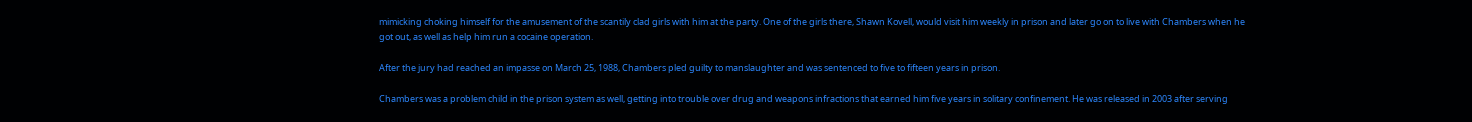mimicking choking himself for the amusement of the scantily clad girls with him at the party. One of the girls there, Shawn Kovell, would visit him weekly in prison and later go on to live with Chambers when he got out, as well as help him run a cocaine operation.

After the jury had reached an impasse on March 25, 1988, Chambers pled guilty to manslaughter and was sentenced to five to fifteen years in prison.

Chambers was a problem child in the prison system as well, getting into trouble over drug and weapons infractions that earned him five years in solitary confinement. He was released in 2003 after serving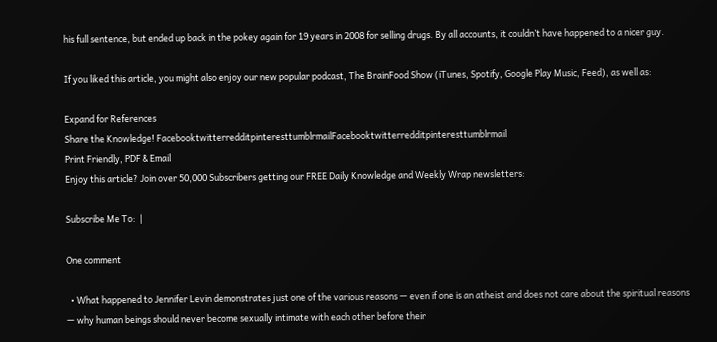his full sentence, but ended up back in the pokey again for 19 years in 2008 for selling drugs. By all accounts, it couldn’t have happened to a nicer guy.

If you liked this article, you might also enjoy our new popular podcast, The BrainFood Show (iTunes, Spotify, Google Play Music, Feed), as well as:

Expand for References
Share the Knowledge! FacebooktwitterredditpinteresttumblrmailFacebooktwitterredditpinteresttumblrmail
Print Friendly, PDF & Email
Enjoy this article? Join over 50,000 Subscribers getting our FREE Daily Knowledge and Weekly Wrap newsletters:

Subscribe Me To:  |

One comment

  • What happened to Jennifer Levin demonstrates just one of the various reasons — even if one is an atheist and does not care about the spiritual reasons — why human beings should never become sexually intimate with each other before their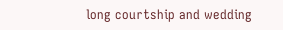long courtship and wedding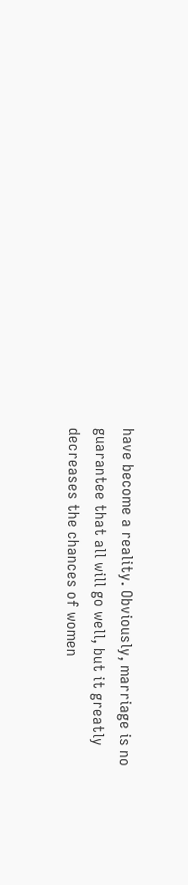have become a reality. Obviously, marriage is no guarantee that all will go well, but it greatly decreases the chances of women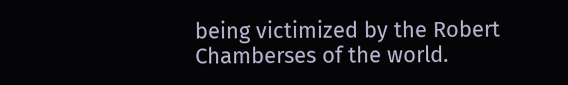being victimized by the Robert Chamberses of the world.